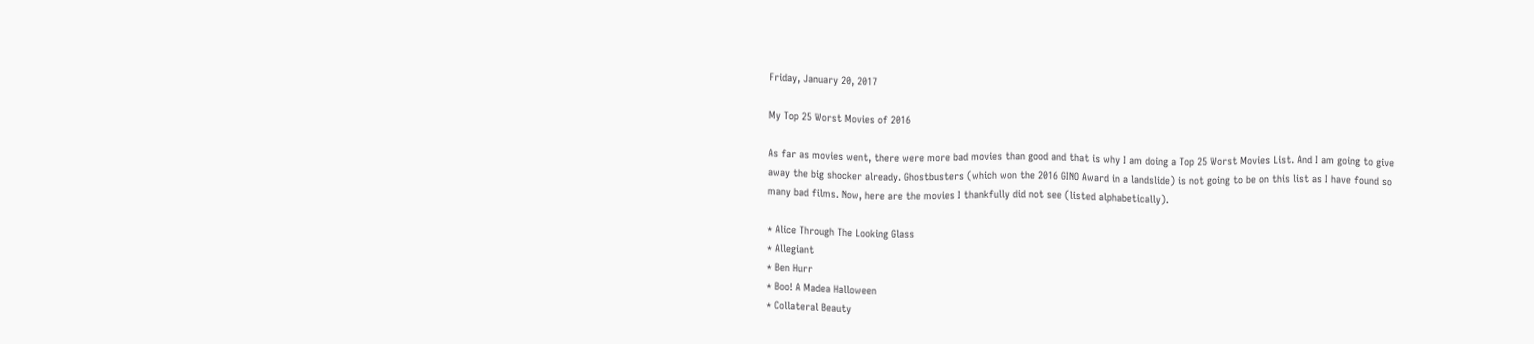Friday, January 20, 2017

My Top 25 Worst Movies of 2016

As far as movies went, there were more bad movies than good and that is why I am doing a Top 25 Worst Movies List. And I am going to give away the big shocker already. Ghostbusters (which won the 2016 GINO Award in a landslide) is not going to be on this list as I have found so many bad films. Now, here are the movies I thankfully did not see (listed alphabetically).

* Alice Through The Looking Glass
* Allegiant
* Ben Hurr
* Boo! A Madea Halloween
* Collateral Beauty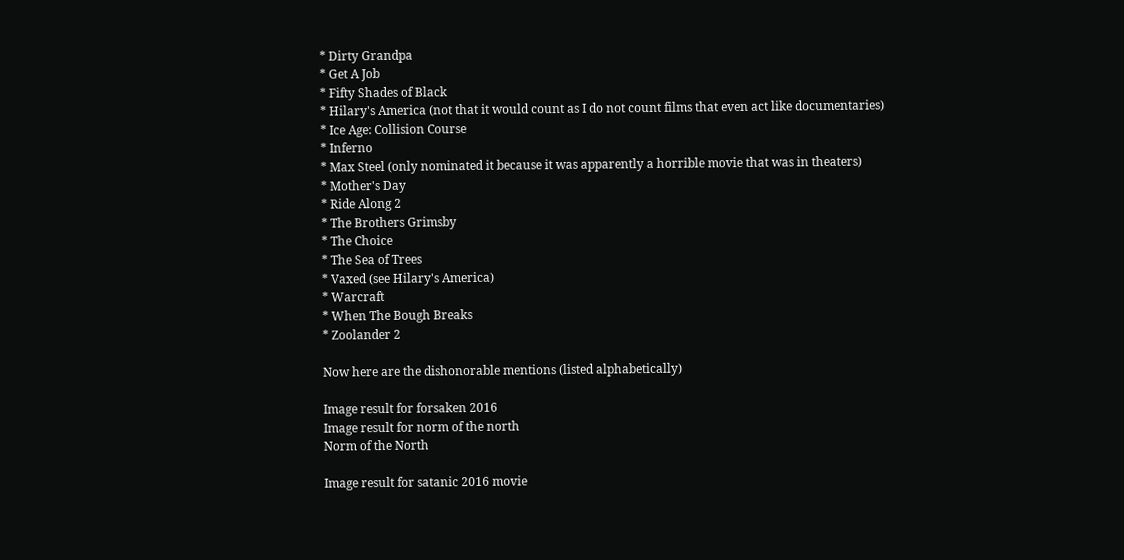* Dirty Grandpa
* Get A Job
* Fifty Shades of Black
* Hilary's America (not that it would count as I do not count films that even act like documentaries)
* Ice Age: Collision Course
* Inferno
* Max Steel (only nominated it because it was apparently a horrible movie that was in theaters)
* Mother's Day
* Ride Along 2
* The Brothers Grimsby
* The Choice
* The Sea of Trees
* Vaxed (see Hilary's America)
* Warcraft
* When The Bough Breaks
* Zoolander 2

Now here are the dishonorable mentions (listed alphabetically)

Image result for forsaken 2016
Image result for norm of the north
Norm of the North

Image result for satanic 2016 movie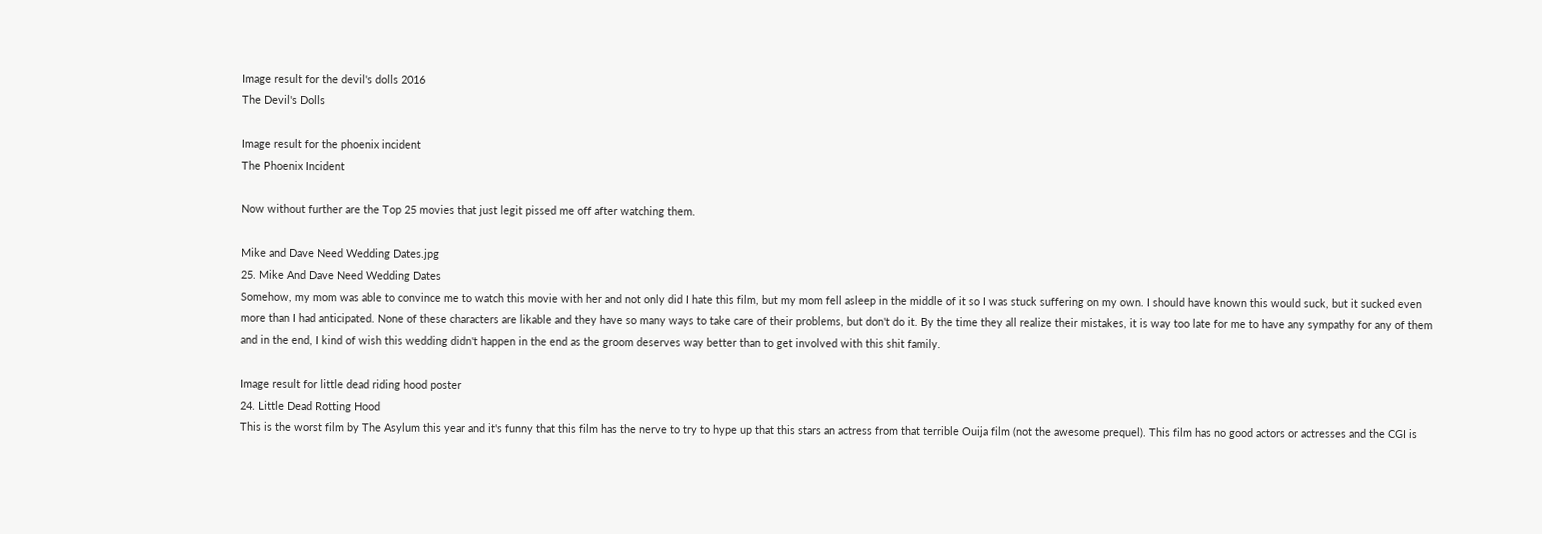Image result for the devil's dolls 2016
The Devil's Dolls

Image result for the phoenix incident
The Phoenix Incident

Now without further are the Top 25 movies that just legit pissed me off after watching them.

Mike and Dave Need Wedding Dates.jpg
25. Mike And Dave Need Wedding Dates
Somehow, my mom was able to convince me to watch this movie with her and not only did I hate this film, but my mom fell asleep in the middle of it so I was stuck suffering on my own. I should have known this would suck, but it sucked even more than I had anticipated. None of these characters are likable and they have so many ways to take care of their problems, but don't do it. By the time they all realize their mistakes, it is way too late for me to have any sympathy for any of them and in the end, I kind of wish this wedding didn't happen in the end as the groom deserves way better than to get involved with this shit family.

Image result for little dead riding hood poster
24. Little Dead Rotting Hood
This is the worst film by The Asylum this year and it's funny that this film has the nerve to try to hype up that this stars an actress from that terrible Ouija film (not the awesome prequel). This film has no good actors or actresses and the CGI is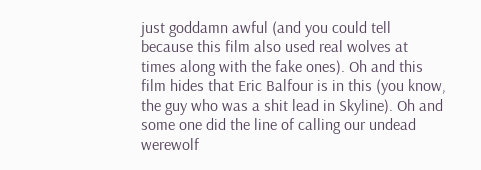just goddamn awful (and you could tell because this film also used real wolves at times along with the fake ones). Oh and this film hides that Eric Balfour is in this (you know, the guy who was a shit lead in Skyline). Oh and some one did the line of calling our undead werewolf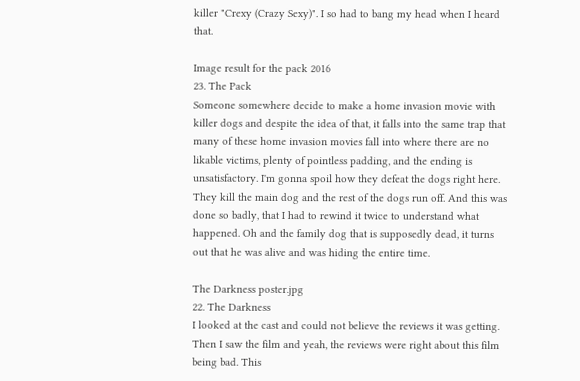killer "Crexy (Crazy Sexy)". I so had to bang my head when I heard that.

Image result for the pack 2016
23. The Pack
Someone somewhere decide to make a home invasion movie with killer dogs and despite the idea of that, it falls into the same trap that many of these home invasion movies fall into where there are no likable victims, plenty of pointless padding, and the ending is unsatisfactory. I'm gonna spoil how they defeat the dogs right here. They kill the main dog and the rest of the dogs run off. And this was done so badly, that I had to rewind it twice to understand what happened. Oh and the family dog that is supposedly dead, it turns out that he was alive and was hiding the entire time.

The Darkness poster.jpg
22. The Darkness
I looked at the cast and could not believe the reviews it was getting. Then I saw the film and yeah, the reviews were right about this film being bad. This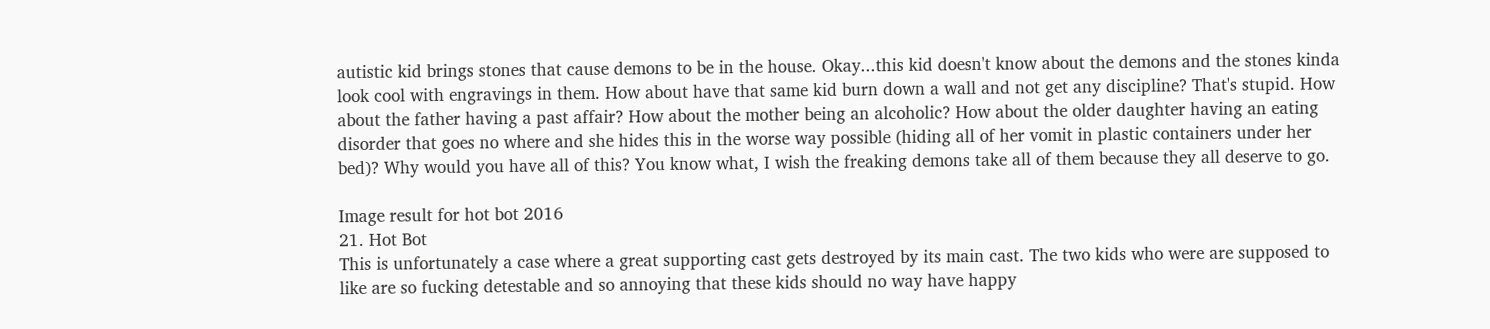autistic kid brings stones that cause demons to be in the house. Okay...this kid doesn't know about the demons and the stones kinda look cool with engravings in them. How about have that same kid burn down a wall and not get any discipline? That's stupid. How about the father having a past affair? How about the mother being an alcoholic? How about the older daughter having an eating disorder that goes no where and she hides this in the worse way possible (hiding all of her vomit in plastic containers under her bed)? Why would you have all of this? You know what, I wish the freaking demons take all of them because they all deserve to go.

Image result for hot bot 2016
21. Hot Bot
This is unfortunately a case where a great supporting cast gets destroyed by its main cast. The two kids who were are supposed to like are so fucking detestable and so annoying that these kids should no way have happy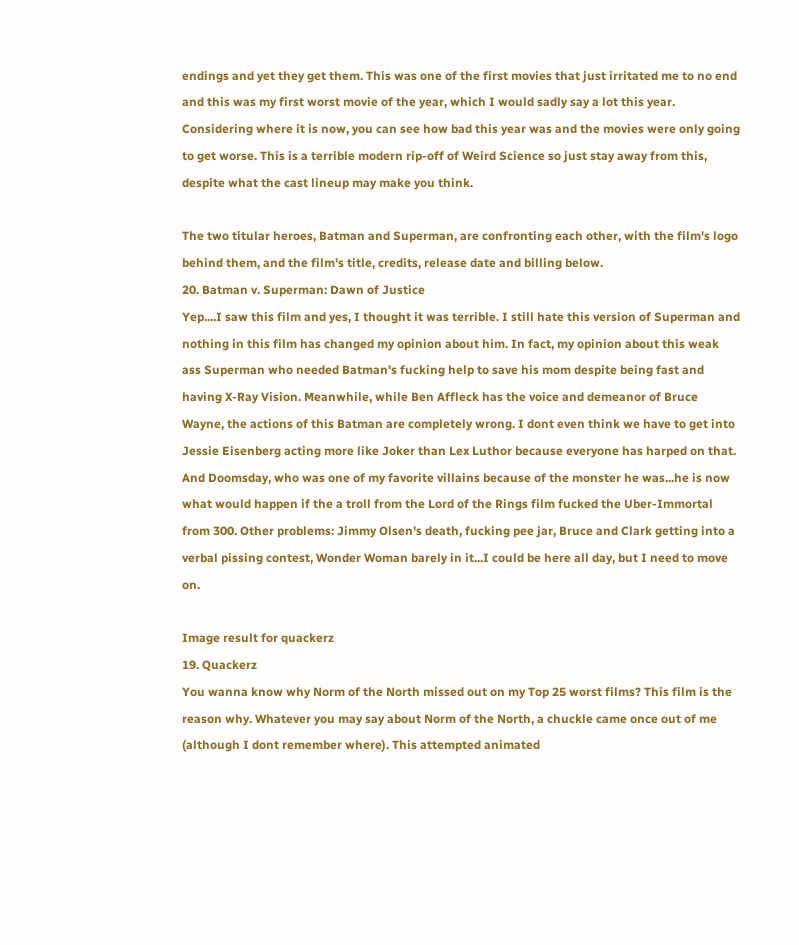endings and yet they get them. This was one of the first movies that just irritated me to no end and this was my first worst movie of the year, which I would sadly say a lot this year. Considering where it is now, you can see how bad this year was and the movies were only going to get worse. This is a terrible modern rip-off of Weird Science so just stay away from this, despite what the cast lineup may make you think.

The two titular heroes, Batman and Superman, are confronting each other, with the film's logo behind them, and the film's title, credits, release date and billing below.
20. Batman v. Superman: Dawn of Justice
Yep....I saw this film and yes, I thought it was terrible. I still hate this version of Superman and nothing in this film has changed my opinion about him. In fact, my opinion about this weak ass Superman who needed Batman's fucking help to save his mom despite being fast and having X-Ray Vision. Meanwhile, while Ben Affleck has the voice and demeanor of Bruce Wayne, the actions of this Batman are completely wrong. I dont even think we have to get into Jessie Eisenberg acting more like Joker than Lex Luthor because everyone has harped on that. And Doomsday, who was one of my favorite villains because of the monster he was...he is now what would happen if the a troll from the Lord of the Rings film fucked the Uber-Immortal from 300. Other problems: Jimmy Olsen's death, fucking pee jar, Bruce and Clark getting into a verbal pissing contest, Wonder Woman barely in it...I could be here all day, but I need to move on.

Image result for quackerz
19. Quackerz
You wanna know why Norm of the North missed out on my Top 25 worst films? This film is the reason why. Whatever you may say about Norm of the North, a chuckle came once out of me (although I dont remember where). This attempted animated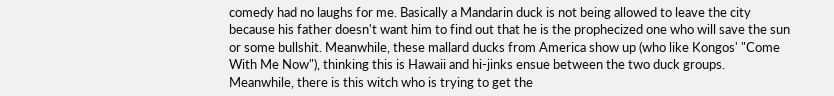comedy had no laughs for me. Basically a Mandarin duck is not being allowed to leave the city because his father doesn't want him to find out that he is the prophecized one who will save the sun or some bullshit. Meanwhile, these mallard ducks from America show up (who like Kongos' "Come With Me Now"), thinking this is Hawaii and hi-jinks ensue between the two duck groups. Meanwhile, there is this witch who is trying to get the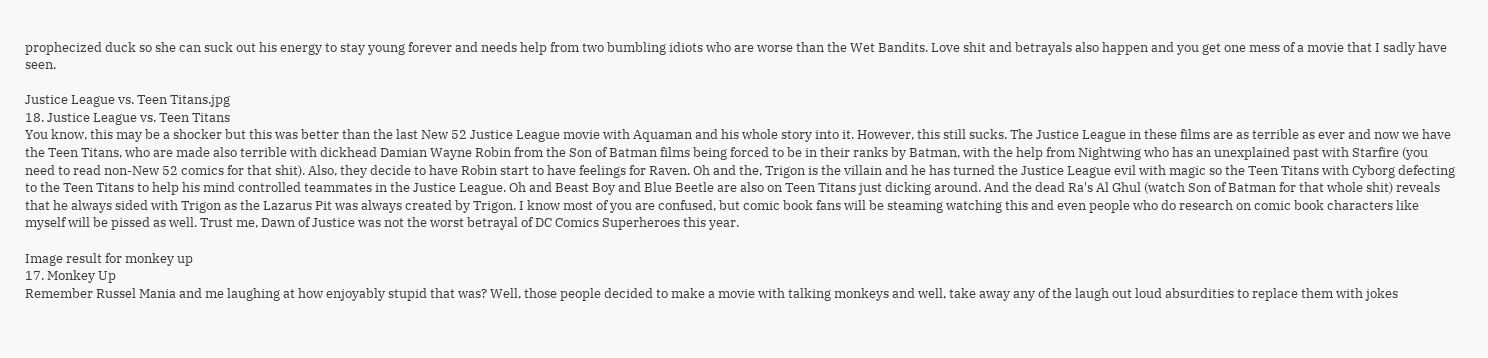prophecized duck so she can suck out his energy to stay young forever and needs help from two bumbling idiots who are worse than the Wet Bandits. Love shit and betrayals also happen and you get one mess of a movie that I sadly have seen.

Justice League vs. Teen Titans.jpg
18. Justice League vs. Teen Titans
You know, this may be a shocker but this was better than the last New 52 Justice League movie with Aquaman and his whole story into it. However, this still sucks. The Justice League in these films are as terrible as ever and now we have the Teen Titans, who are made also terrible with dickhead Damian Wayne Robin from the Son of Batman films being forced to be in their ranks by Batman, with the help from Nightwing who has an unexplained past with Starfire (you need to read non-New 52 comics for that shit). Also, they decide to have Robin start to have feelings for Raven. Oh and the, Trigon is the villain and he has turned the Justice League evil with magic so the Teen Titans with Cyborg defecting to the Teen Titans to help his mind controlled teammates in the Justice League. Oh and Beast Boy and Blue Beetle are also on Teen Titans just dicking around. And the dead Ra's Al Ghul (watch Son of Batman for that whole shit) reveals that he always sided with Trigon as the Lazarus Pit was always created by Trigon. I know most of you are confused, but comic book fans will be steaming watching this and even people who do research on comic book characters like myself will be pissed as well. Trust me, Dawn of Justice was not the worst betrayal of DC Comics Superheroes this year.

Image result for monkey up
17. Monkey Up
Remember Russel Mania and me laughing at how enjoyably stupid that was? Well, those people decided to make a movie with talking monkeys and well, take away any of the laugh out loud absurdities to replace them with jokes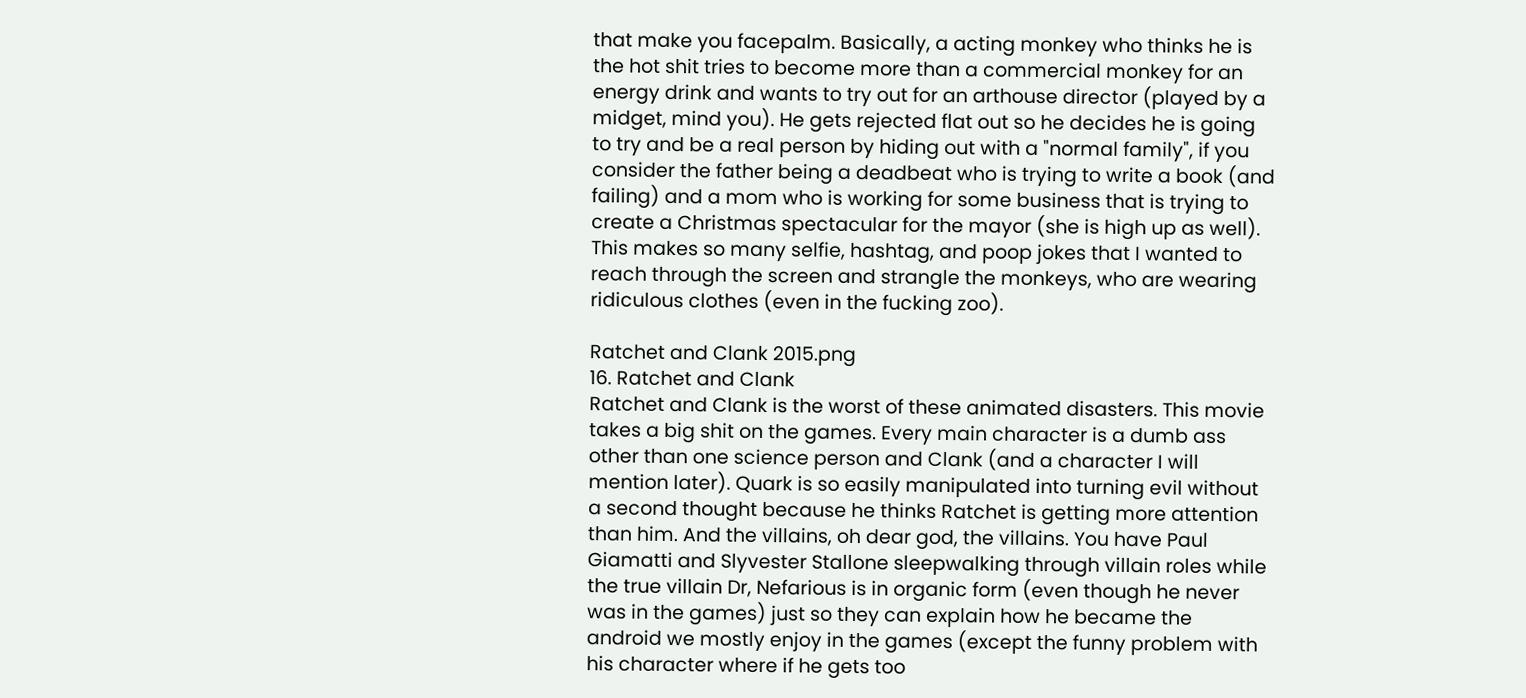that make you facepalm. Basically, a acting monkey who thinks he is the hot shit tries to become more than a commercial monkey for an energy drink and wants to try out for an arthouse director (played by a midget, mind you). He gets rejected flat out so he decides he is going to try and be a real person by hiding out with a "normal family", if you consider the father being a deadbeat who is trying to write a book (and failing) and a mom who is working for some business that is trying to create a Christmas spectacular for the mayor (she is high up as well). This makes so many selfie, hashtag, and poop jokes that I wanted to reach through the screen and strangle the monkeys, who are wearing ridiculous clothes (even in the fucking zoo).

Ratchet and Clank 2015.png
16. Ratchet and Clank
Ratchet and Clank is the worst of these animated disasters. This movie takes a big shit on the games. Every main character is a dumb ass other than one science person and Clank (and a character I will mention later). Quark is so easily manipulated into turning evil without a second thought because he thinks Ratchet is getting more attention than him. And the villains, oh dear god, the villains. You have Paul Giamatti and Slyvester Stallone sleepwalking through villain roles while the true villain Dr, Nefarious is in organic form (even though he never was in the games) just so they can explain how he became the android we mostly enjoy in the games (except the funny problem with his character where if he gets too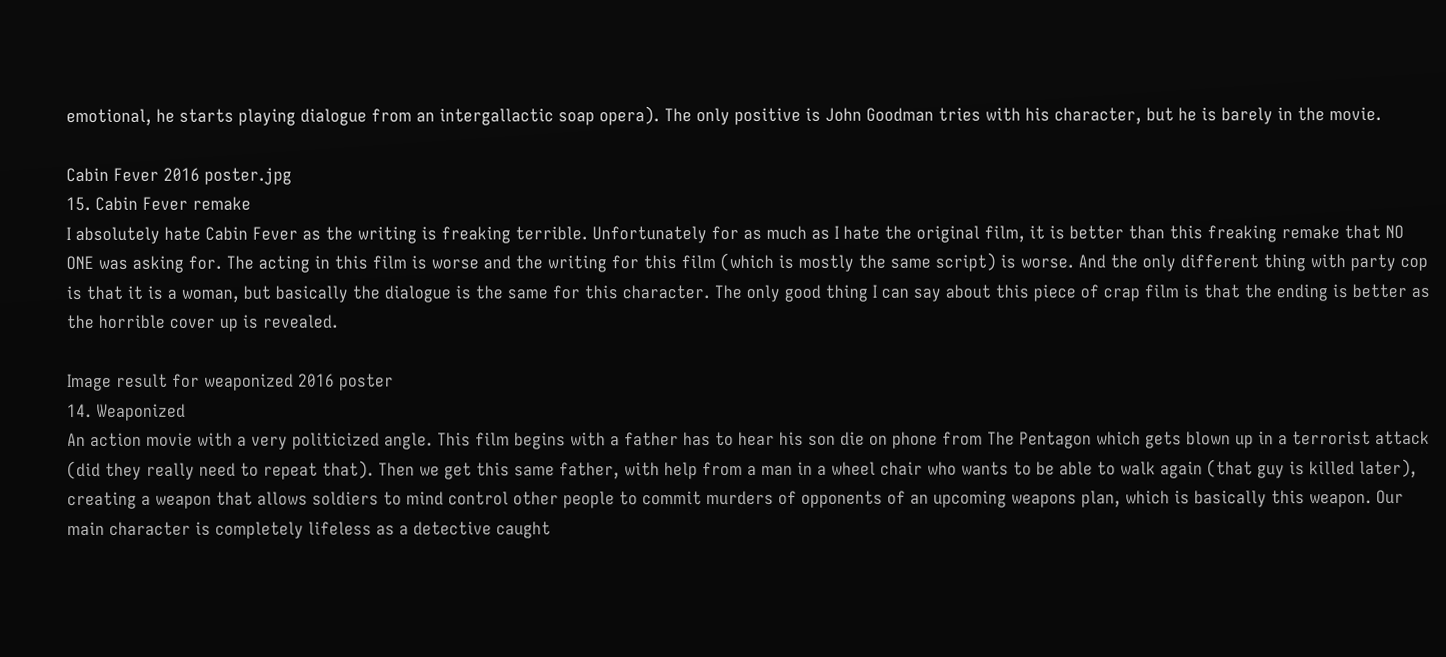emotional, he starts playing dialogue from an intergallactic soap opera). The only positive is John Goodman tries with his character, but he is barely in the movie.

Cabin Fever 2016 poster.jpg
15. Cabin Fever remake
I absolutely hate Cabin Fever as the writing is freaking terrible. Unfortunately for as much as I hate the original film, it is better than this freaking remake that NO ONE was asking for. The acting in this film is worse and the writing for this film (which is mostly the same script) is worse. And the only different thing with party cop is that it is a woman, but basically the dialogue is the same for this character. The only good thing I can say about this piece of crap film is that the ending is better as the horrible cover up is revealed.

Image result for weaponized 2016 poster
14. Weaponized
An action movie with a very politicized angle. This film begins with a father has to hear his son die on phone from The Pentagon which gets blown up in a terrorist attack (did they really need to repeat that). Then we get this same father, with help from a man in a wheel chair who wants to be able to walk again (that guy is killed later), creating a weapon that allows soldiers to mind control other people to commit murders of opponents of an upcoming weapons plan, which is basically this weapon. Our main character is completely lifeless as a detective caught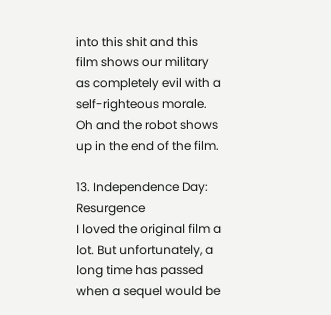into this shit and this film shows our military as completely evil with a self-righteous morale. Oh and the robot shows up in the end of the film.

13. Independence Day: Resurgence
I loved the original film a lot. But unfortunately, a long time has passed when a sequel would be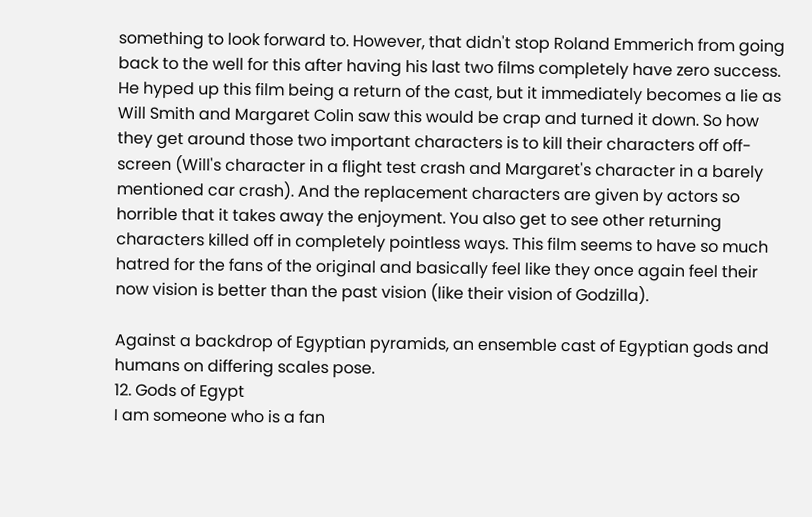something to look forward to. However, that didn't stop Roland Emmerich from going back to the well for this after having his last two films completely have zero success. He hyped up this film being a return of the cast, but it immediately becomes a lie as Will Smith and Margaret Colin saw this would be crap and turned it down. So how they get around those two important characters is to kill their characters off off-screen (Will's character in a flight test crash and Margaret's character in a barely mentioned car crash). And the replacement characters are given by actors so horrible that it takes away the enjoyment. You also get to see other returning characters killed off in completely pointless ways. This film seems to have so much hatred for the fans of the original and basically feel like they once again feel their now vision is better than the past vision (like their vision of Godzilla).

Against a backdrop of Egyptian pyramids, an ensemble cast of Egyptian gods and humans on differing scales pose.
12. Gods of Egypt
I am someone who is a fan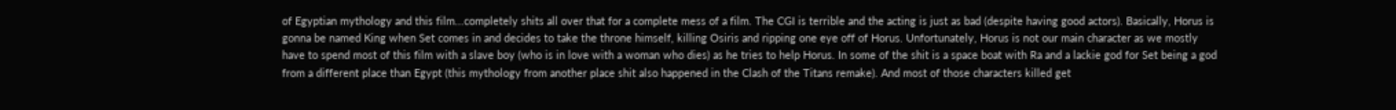of Egyptian mythology and this film...completely shits all over that for a complete mess of a film. The CGI is terrible and the acting is just as bad (despite having good actors). Basically, Horus is gonna be named King when Set comes in and decides to take the throne himself, killing Osiris and ripping one eye off of Horus. Unfortunately, Horus is not our main character as we mostly have to spend most of this film with a slave boy (who is in love with a woman who dies) as he tries to help Horus. In some of the shit is a space boat with Ra and a lackie god for Set being a god from a different place than Egypt (this mythology from another place shit also happened in the Clash of the Titans remake). And most of those characters killed get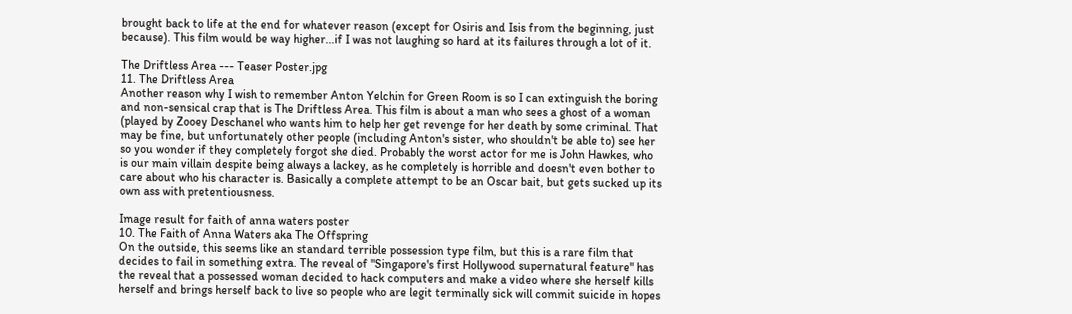brought back to life at the end for whatever reason (except for Osiris and Isis from the beginning, just because). This film would be way higher...if I was not laughing so hard at its failures through a lot of it.

The Driftless Area --- Teaser Poster.jpg
11. The Driftless Area
Another reason why I wish to remember Anton Yelchin for Green Room is so I can extinguish the boring and non-sensical crap that is The Driftless Area. This film is about a man who sees a ghost of a woman (played by Zooey Deschanel who wants him to help her get revenge for her death by some criminal. That may be fine, but unfortunately other people (including Anton's sister, who shouldn't be able to) see her so you wonder if they completely forgot she died. Probably the worst actor for me is John Hawkes, who is our main villain despite being always a lackey, as he completely is horrible and doesn't even bother to care about who his character is. Basically a complete attempt to be an Oscar bait, but gets sucked up its own ass with pretentiousness.

Image result for faith of anna waters poster
10. The Faith of Anna Waters aka The Offspring
On the outside, this seems like an standard terrible possession type film, but this is a rare film that decides to fail in something extra. The reveal of "Singapore's first Hollywood supernatural feature" has the reveal that a possessed woman decided to hack computers and make a video where she herself kills herself and brings herself back to live so people who are legit terminally sick will commit suicide in hopes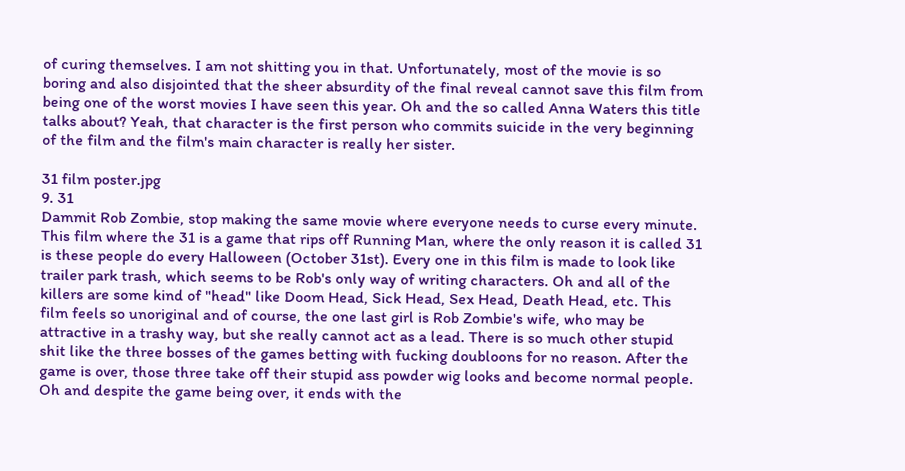of curing themselves. I am not shitting you in that. Unfortunately, most of the movie is so boring and also disjointed that the sheer absurdity of the final reveal cannot save this film from being one of the worst movies I have seen this year. Oh and the so called Anna Waters this title talks about? Yeah, that character is the first person who commits suicide in the very beginning of the film and the film's main character is really her sister.

31 film poster.jpg
9. 31
Dammit Rob Zombie, stop making the same movie where everyone needs to curse every minute. This film where the 31 is a game that rips off Running Man, where the only reason it is called 31 is these people do every Halloween (October 31st). Every one in this film is made to look like trailer park trash, which seems to be Rob's only way of writing characters. Oh and all of the killers are some kind of "head" like Doom Head, Sick Head, Sex Head, Death Head, etc. This film feels so unoriginal and of course, the one last girl is Rob Zombie's wife, who may be attractive in a trashy way, but she really cannot act as a lead. There is so much other stupid shit like the three bosses of the games betting with fucking doubloons for no reason. After the game is over, those three take off their stupid ass powder wig looks and become normal people. Oh and despite the game being over, it ends with the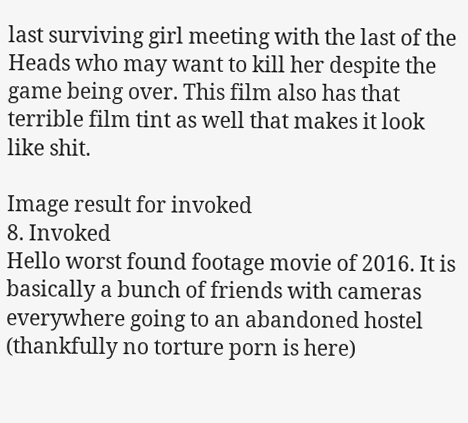last surviving girl meeting with the last of the Heads who may want to kill her despite the game being over. This film also has that terrible film tint as well that makes it look like shit.

Image result for invoked
8. Invoked
Hello worst found footage movie of 2016. It is basically a bunch of friends with cameras everywhere going to an abandoned hostel (thankfully no torture porn is here)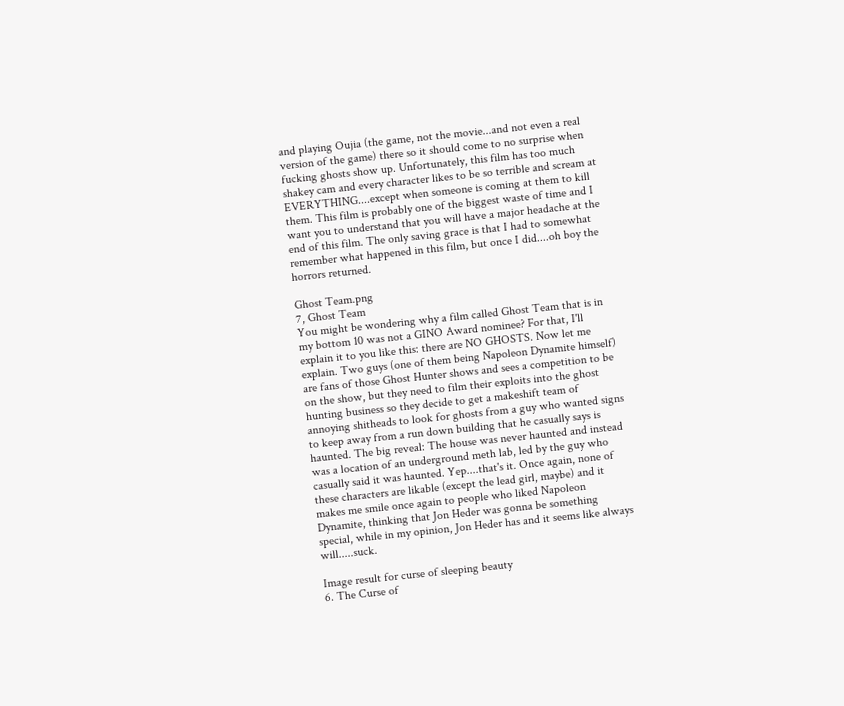and playing Oujia (the game, not the movie...and not even a real version of the game) there so it should come to no surprise when fucking ghosts show up. Unfortunately, this film has too much shakey cam and every character likes to be so terrible and scream at EVERYTHING....except when someone is coming at them to kill them. This film is probably one of the biggest waste of time and I want you to understand that you will have a major headache at the end of this film. The only saving grace is that I had to somewhat remember what happened in this film, but once I did....oh boy the horrors returned.

Ghost Team.png
7, Ghost Team
You might be wondering why a film called Ghost Team that is in my bottom 10 was not a GINO Award nominee? For that, I'll explain it to you like this: there are NO GHOSTS. Now let me explain. Two guys (one of them being Napoleon Dynamite himself) are fans of those Ghost Hunter shows and sees a competition to be on the show, but they need to film their exploits into the ghost hunting business so they decide to get a makeshift team of annoying shitheads to look for ghosts from a guy who wanted signs to keep away from a run down building that he casually says is haunted. The big reveal: The house was never haunted and instead was a location of an underground meth lab, led by the guy who casually said it was haunted. Yep....that's it. Once again, none of these characters are likable (except the lead girl, maybe) and it makes me smile once again to people who liked Napoleon Dynamite, thinking that Jon Heder was gonna be something special, while in my opinion, Jon Heder has and it seems like always will.....suck.

Image result for curse of sleeping beauty
6. The Curse of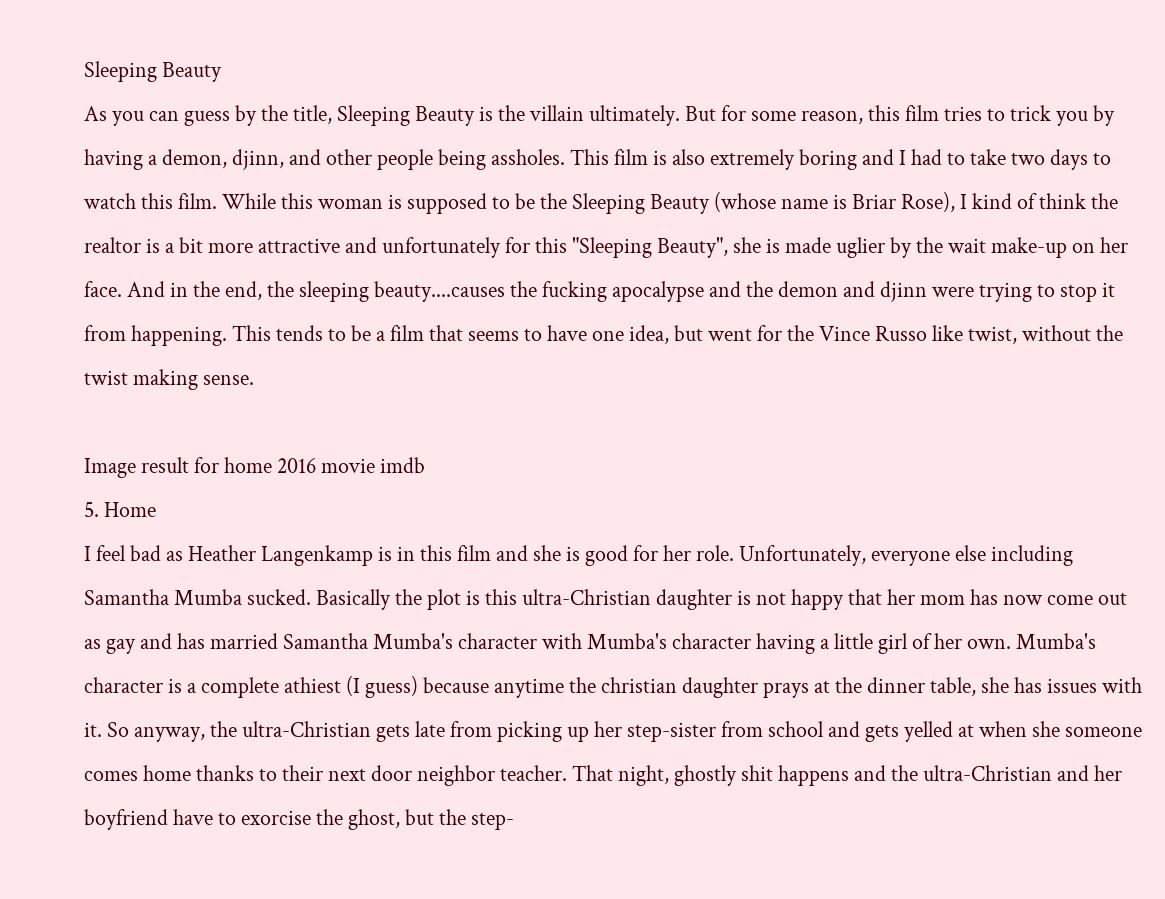Sleeping Beauty
As you can guess by the title, Sleeping Beauty is the villain ultimately. But for some reason, this film tries to trick you by having a demon, djinn, and other people being assholes. This film is also extremely boring and I had to take two days to watch this film. While this woman is supposed to be the Sleeping Beauty (whose name is Briar Rose), I kind of think the realtor is a bit more attractive and unfortunately for this "Sleeping Beauty", she is made uglier by the wait make-up on her face. And in the end, the sleeping beauty....causes the fucking apocalypse and the demon and djinn were trying to stop it from happening. This tends to be a film that seems to have one idea, but went for the Vince Russo like twist, without the twist making sense.

Image result for home 2016 movie imdb
5. Home
I feel bad as Heather Langenkamp is in this film and she is good for her role. Unfortunately, everyone else including Samantha Mumba sucked. Basically the plot is this ultra-Christian daughter is not happy that her mom has now come out as gay and has married Samantha Mumba's character with Mumba's character having a little girl of her own. Mumba's character is a complete athiest (I guess) because anytime the christian daughter prays at the dinner table, she has issues with it. So anyway, the ultra-Christian gets late from picking up her step-sister from school and gets yelled at when she someone comes home thanks to their next door neighbor teacher. That night, ghostly shit happens and the ultra-Christian and her boyfriend have to exorcise the ghost, but the step-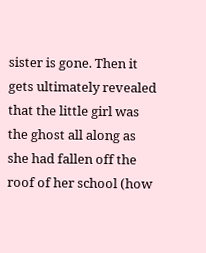sister is gone. Then it gets ultimately revealed that the little girl was the ghost all along as she had fallen off the roof of her school (how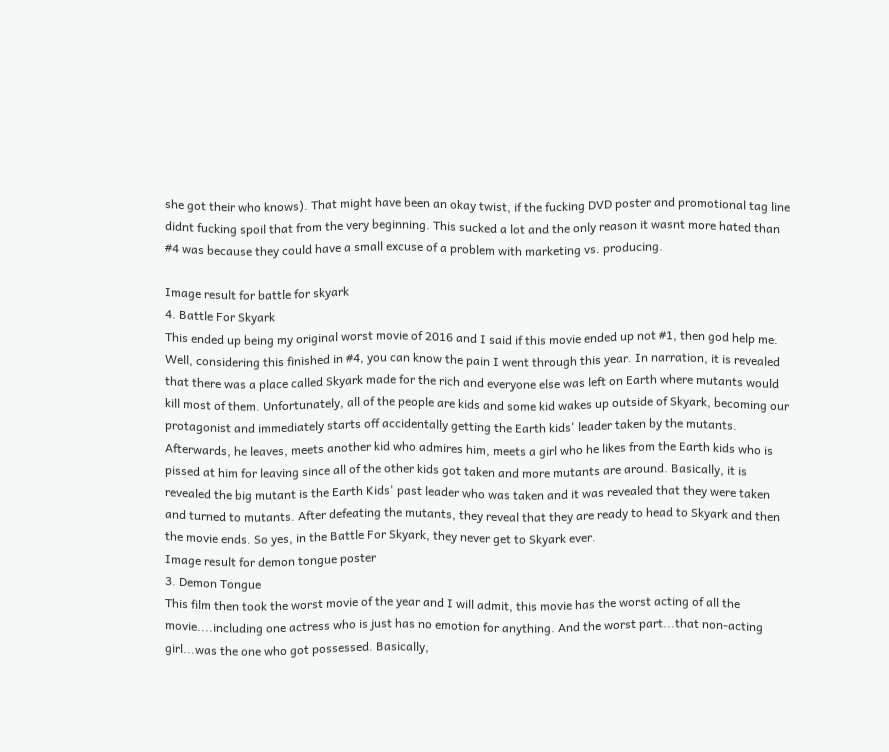she got their who knows). That might have been an okay twist, if the fucking DVD poster and promotional tag line didnt fucking spoil that from the very beginning. This sucked a lot and the only reason it wasnt more hated than #4 was because they could have a small excuse of a problem with marketing vs. producing.

Image result for battle for skyark
4. Battle For Skyark
This ended up being my original worst movie of 2016 and I said if this movie ended up not #1, then god help me. Well, considering this finished in #4, you can know the pain I went through this year. In narration, it is revealed that there was a place called Skyark made for the rich and everyone else was left on Earth where mutants would kill most of them. Unfortunately, all of the people are kids and some kid wakes up outside of Skyark, becoming our protagonist and immediately starts off accidentally getting the Earth kids' leader taken by the mutants. Afterwards, he leaves, meets another kid who admires him, meets a girl who he likes from the Earth kids who is pissed at him for leaving since all of the other kids got taken and more mutants are around. Basically, it is revealed the big mutant is the Earth Kids' past leader who was taken and it was revealed that they were taken and turned to mutants. After defeating the mutants, they reveal that they are ready to head to Skyark and then the movie ends. So yes, in the Battle For Skyark, they never get to Skyark ever.
Image result for demon tongue poster
3. Demon Tongue
This film then took the worst movie of the year and I will admit, this movie has the worst acting of all the movie....including one actress who is just has no emotion for anything. And the worst part...that non-acting girl...was the one who got possessed. Basically,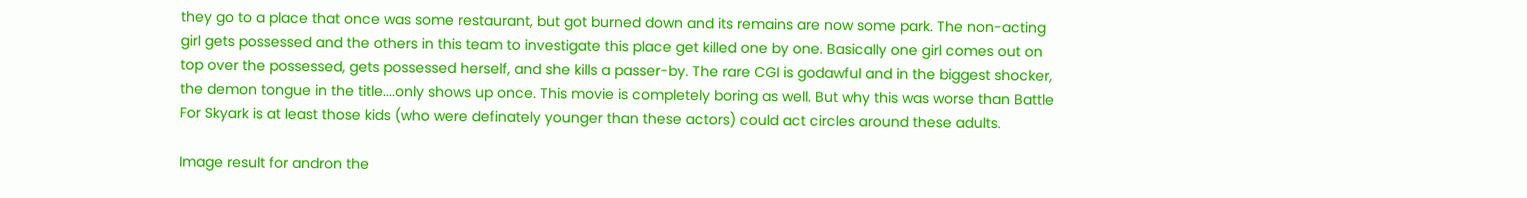they go to a place that once was some restaurant, but got burned down and its remains are now some park. The non-acting girl gets possessed and the others in this team to investigate this place get killed one by one. Basically one girl comes out on top over the possessed, gets possessed herself, and she kills a passer-by. The rare CGI is godawful and in the biggest shocker, the demon tongue in the title....only shows up once. This movie is completely boring as well. But why this was worse than Battle For Skyark is at least those kids (who were definately younger than these actors) could act circles around these adults.

Image result for andron the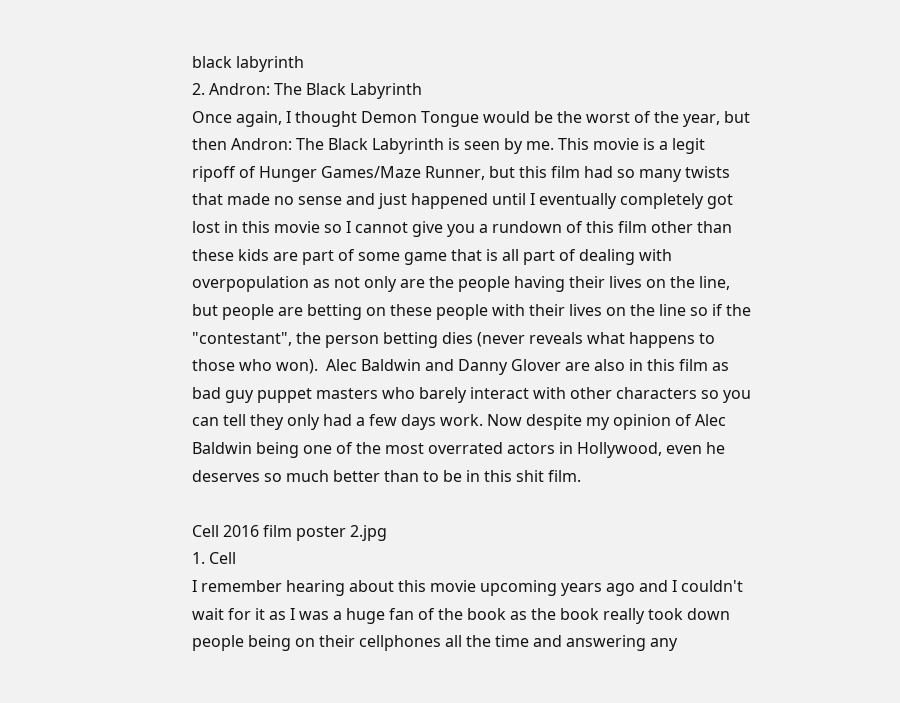black labyrinth
2. Andron: The Black Labyrinth
Once again, I thought Demon Tongue would be the worst of the year, but then Andron: The Black Labyrinth is seen by me. This movie is a legit ripoff of Hunger Games/Maze Runner, but this film had so many twists that made no sense and just happened until I eventually completely got lost in this movie so I cannot give you a rundown of this film other than these kids are part of some game that is all part of dealing with overpopulation as not only are the people having their lives on the line, but people are betting on these people with their lives on the line so if the "contestant", the person betting dies (never reveals what happens to those who won).  Alec Baldwin and Danny Glover are also in this film as bad guy puppet masters who barely interact with other characters so you can tell they only had a few days work. Now despite my opinion of Alec Baldwin being one of the most overrated actors in Hollywood, even he deserves so much better than to be in this shit film.

Cell 2016 film poster 2.jpg
1. Cell
I remember hearing about this movie upcoming years ago and I couldn't wait for it as I was a huge fan of the book as the book really took down people being on their cellphones all the time and answering any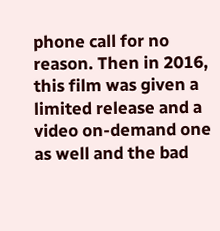phone call for no reason. Then in 2016, this film was given a limited release and a video on-demand one as well and the bad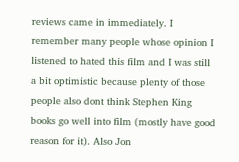reviews came in immediately. I remember many people whose opinion I listened to hated this film and I was still a bit optimistic because plenty of those people also dont think Stephen King books go well into film (mostly have good reason for it). Also Jon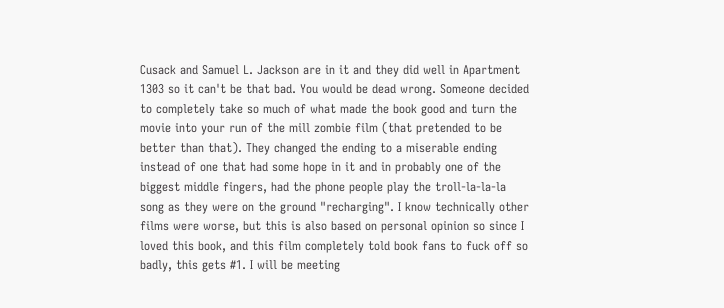Cusack and Samuel L. Jackson are in it and they did well in Apartment 1303 so it can't be that bad. You would be dead wrong. Someone decided to completely take so much of what made the book good and turn the movie into your run of the mill zombie film (that pretended to be better than that). They changed the ending to a miserable ending instead of one that had some hope in it and in probably one of the biggest middle fingers, had the phone people play the troll-la-la-la song as they were on the ground "recharging". I know technically other films were worse, but this is also based on personal opinion so since I loved this book, and this film completely told book fans to fuck off so badly, this gets #1. I will be meeting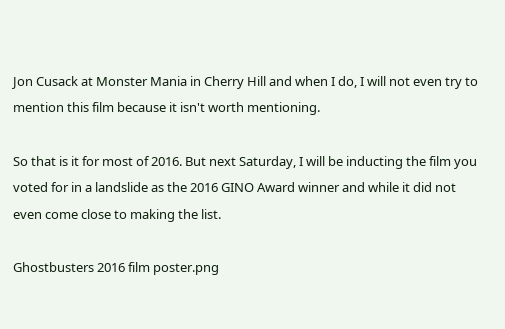Jon Cusack at Monster Mania in Cherry Hill and when I do, I will not even try to mention this film because it isn't worth mentioning.

So that is it for most of 2016. But next Saturday, I will be inducting the film you voted for in a landslide as the 2016 GINO Award winner and while it did not even come close to making the list.

Ghostbusters 2016 film poster.png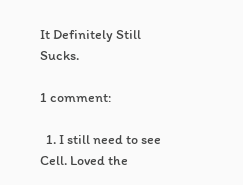It Definitely Still Sucks.

1 comment:

  1. I still need to see Cell. Loved the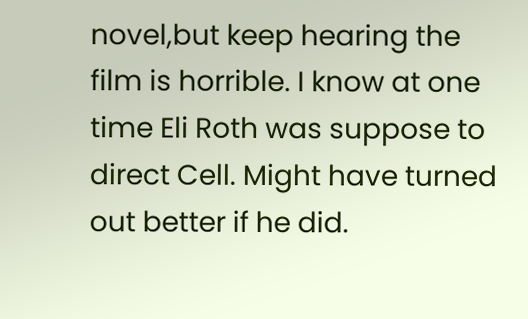novel,but keep hearing the film is horrible. I know at one time Eli Roth was suppose to direct Cell. Might have turned out better if he did.